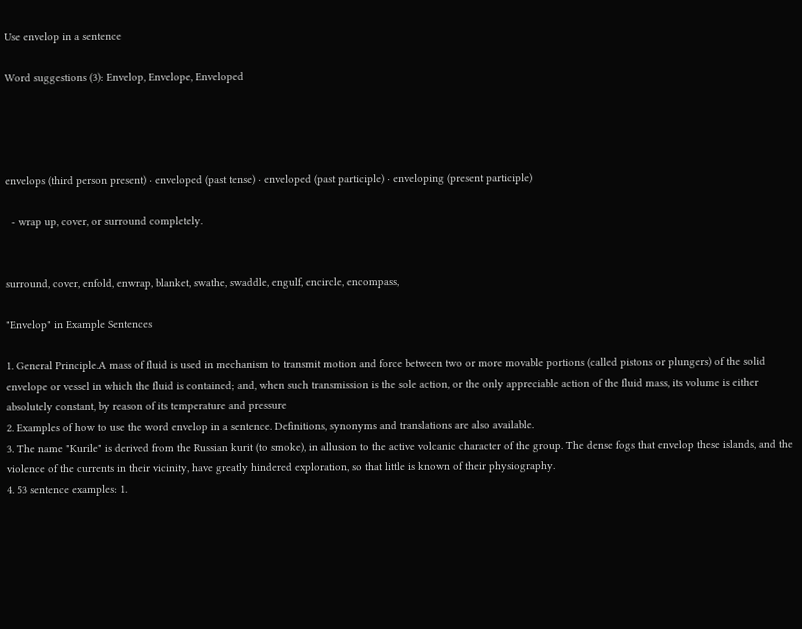Use envelop in a sentence

Word suggestions (3): Envelop, Envelope, Enveloped




envelops (third person present) · enveloped (past tense) · enveloped (past participle) · enveloping (present participle)

  - wrap up, cover, or surround completely.


surround, cover, enfold, enwrap, blanket, swathe, swaddle, engulf, encircle, encompass,

"Envelop" in Example Sentences

1. General Principle.A mass of fluid is used in mechanism to transmit motion and force between two or more movable portions (called pistons or plungers) of the solid envelope or vessel in which the fluid is contained; and, when such transmission is the sole action, or the only appreciable action of the fluid mass, its volume is either absolutely constant, by reason of its temperature and pressure
2. Examples of how to use the word envelop in a sentence. Definitions, synonyms and translations are also available.
3. The name "Kurile" is derived from the Russian kurit (to smoke), in allusion to the active volcanic character of the group. The dense fogs that envelop these islands, and the violence of the currents in their vicinity, have greatly hindered exploration, so that little is known of their physiography.
4. 53 sentence examples: 1.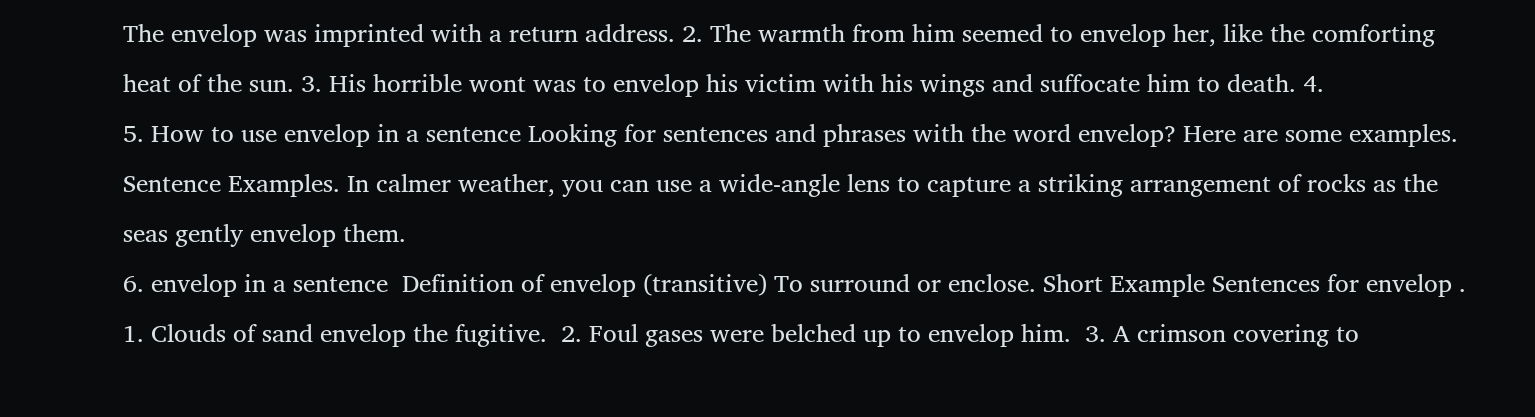The envelop was imprinted with a return address. 2. The warmth from him seemed to envelop her, like the comforting heat of the sun. 3. His horrible wont was to envelop his victim with his wings and suffocate him to death. 4.
5. How to use envelop in a sentence Looking for sentences and phrases with the word envelop? Here are some examples. Sentence Examples. In calmer weather, you can use a wide-angle lens to capture a striking arrangement of rocks as the seas gently envelop them.
6. envelop in a sentence  Definition of envelop (transitive) To surround or enclose. Short Example Sentences for envelop . 1. Clouds of sand envelop the fugitive.  2. Foul gases were belched up to envelop him.  3. A crimson covering to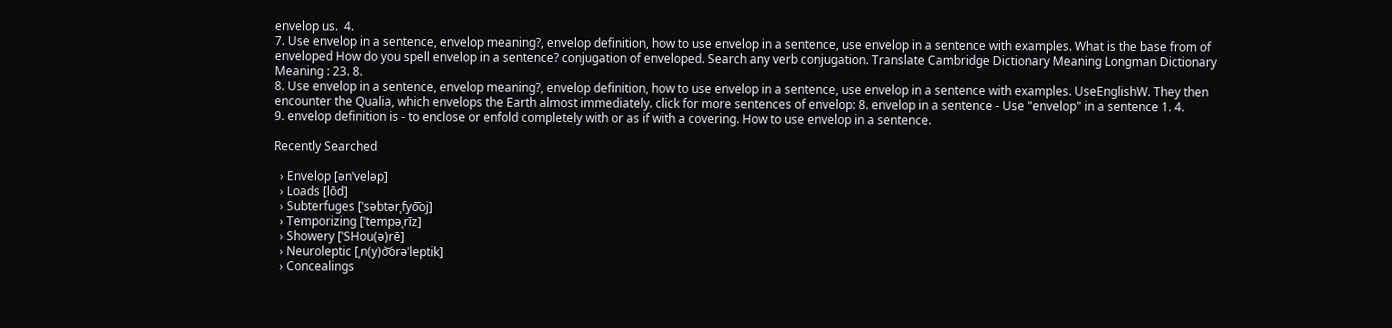envelop us.  4.
7. Use envelop in a sentence, envelop meaning?, envelop definition, how to use envelop in a sentence, use envelop in a sentence with examples. What is the base from of enveloped How do you spell envelop in a sentence? conjugation of enveloped. Search any verb conjugation. Translate Cambridge Dictionary Meaning Longman Dictionary Meaning : 23. 8.
8. Use envelop in a sentence, envelop meaning?, envelop definition, how to use envelop in a sentence, use envelop in a sentence with examples. UseEnglishW. They then encounter the Qualia, which envelops the Earth almost immediately. click for more sentences of envelop: 8. envelop in a sentence - Use "envelop" in a sentence 1. 4.
9. envelop definition is - to enclose or enfold completely with or as if with a covering. How to use envelop in a sentence.

Recently Searched

  › Envelop [ənˈveləp]
  › Loads [lōd]
  › Subterfuges [ˈsəbtərˌfyo͞oj]
  › Temporizing [ˈtempəˌrīz]
  › Showery [ˈSHou(ə)rē]
  › Neuroleptic [ˌn(y)o͝orəˈleptik]
  › Concealings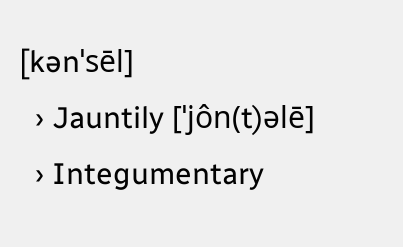[kənˈsēl]
  › Jauntily [ˈjôn(t)əlē]
  › Integumentary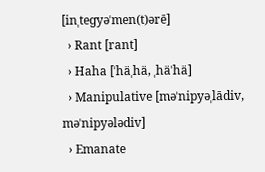[inˌteɡyəˈmen(t)ərē]
  › Rant [rant]
  › Haha [ˈhäˌhä, ˌhäˈhä]
  › Manipulative [məˈnipyəˌlādiv, məˈnipyələdiv]
  › Emanate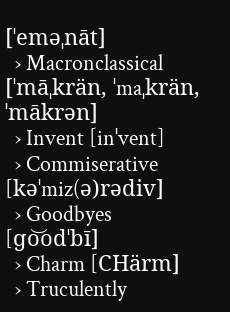[ˈeməˌnāt]
  › Macronclassical [ˈmāˌkrän, ˈmaˌkrän, ˈmākrən]
  › Invent [inˈvent]
  › Commiserative [kəˈmiz(ə)rədiv]
  › Goodbyes [ɡo͝odˈbī]
  › Charm [CHärm]
  › Truculently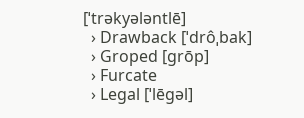[ˈtrəkyələntlē]
  › Drawback [ˈdrôˌbak]
  › Groped [ɡrōp]
  › Furcate
  › Legal [ˈlēɡəl]